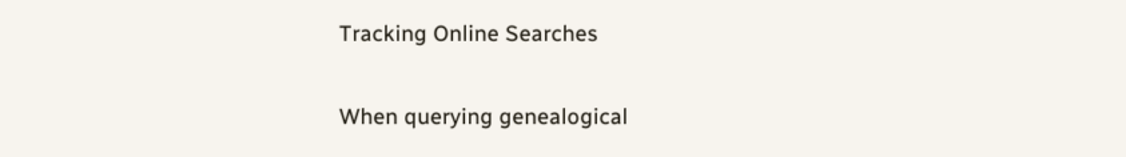Tracking Online Searches

When querying genealogical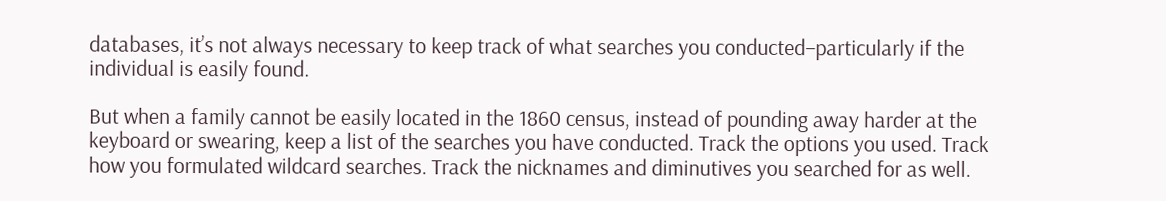databases, it’s not always necessary to keep track of what searches you conducted–particularly if the individual is easily found.

But when a family cannot be easily located in the 1860 census, instead of pounding away harder at the keyboard or swearing, keep a list of the searches you have conducted. Track the options you used. Track how you formulated wildcard searches. Track the nicknames and diminutives you searched for as well.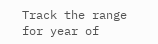Track the range for year of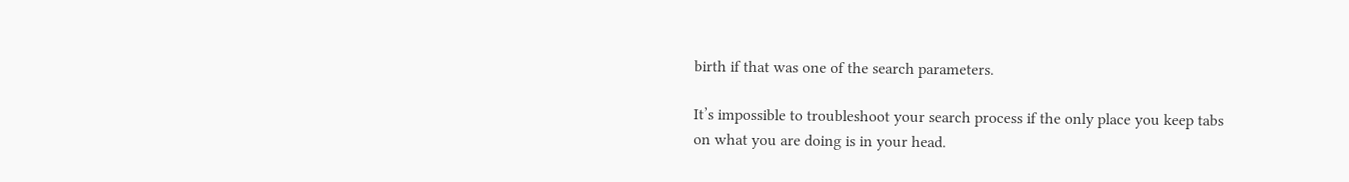birth if that was one of the search parameters.

It’s impossible to troubleshoot your search process if the only place you keep tabs on what you are doing is in your head.